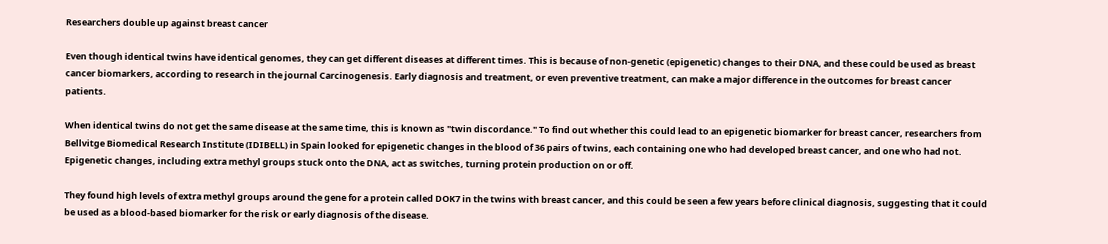Researchers double up against breast cancer

Even though identical twins have identical genomes, they can get different diseases at different times. This is because of non-genetic (epigenetic) changes to their DNA, and these could be used as breast cancer biomarkers, according to research in the journal Carcinogenesis. Early diagnosis and treatment, or even preventive treatment, can make a major difference in the outcomes for breast cancer patients.

When identical twins do not get the same disease at the same time, this is known as "twin discordance." To find out whether this could lead to an epigenetic biomarker for breast cancer, researchers from Bellvitge Biomedical Research Institute (IDIBELL) in Spain looked for epigenetic changes in the blood of 36 pairs of twins, each containing one who had developed breast cancer, and one who had not. Epigenetic changes, including extra methyl groups stuck onto the DNA, act as switches, turning protein production on or off.

They found high levels of extra methyl groups around the gene for a protein called DOK7 in the twins with breast cancer, and this could be seen a few years before clinical diagnosis, suggesting that it could be used as a blood-based biomarker for the risk or early diagnosis of the disease.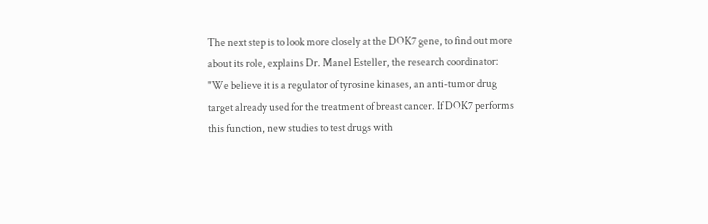The next step is to look more closely at the DOK7 gene, to find out more about its role, explains Dr. Manel Esteller, the research coordinator: "We believe it is a regulator of tyrosine kinases, an anti-tumor drug target already used for the treatment of breast cancer. If DOK7 performs this function, new studies to test drugs with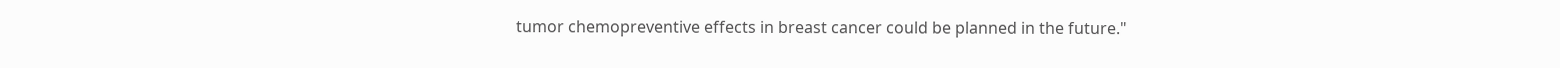tumor chemopreventive effects in breast cancer could be planned in the future."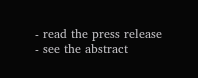- read the press release
- see the abstract